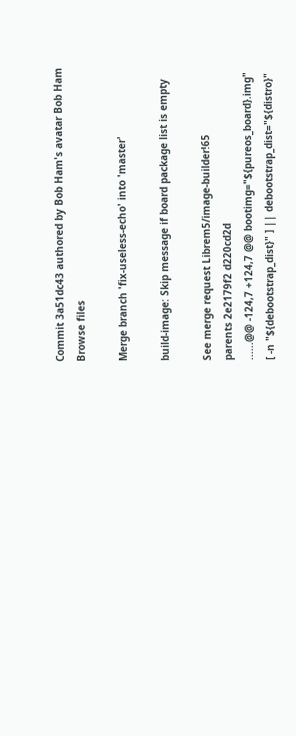Commit 3a51dc43 authored by Bob Ham's avatar Bob Ham
Browse files

Merge branch 'fix-useless-echo' into 'master'

build-image: Skip message if board package list is empty

See merge request Librem5/image-builder!65
parents 2e2179f2 d220cd2d
......@@ -124,7 +124,7 @@ bootimg="${pureos_board}.img"
[ -n "${debootstrap_dist}" ] || debootstrap_dist="${distro}"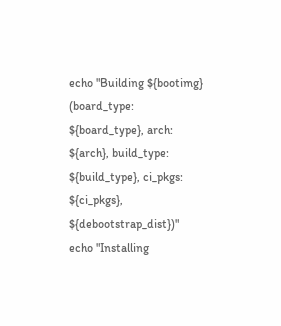echo "Building ${bootimg} (board_type: ${board_type}, arch: ${arch}, build_type: ${build_type}, ci_pkgs: ${ci_pkgs}, ${debootstrap_dist})"
echo "Installing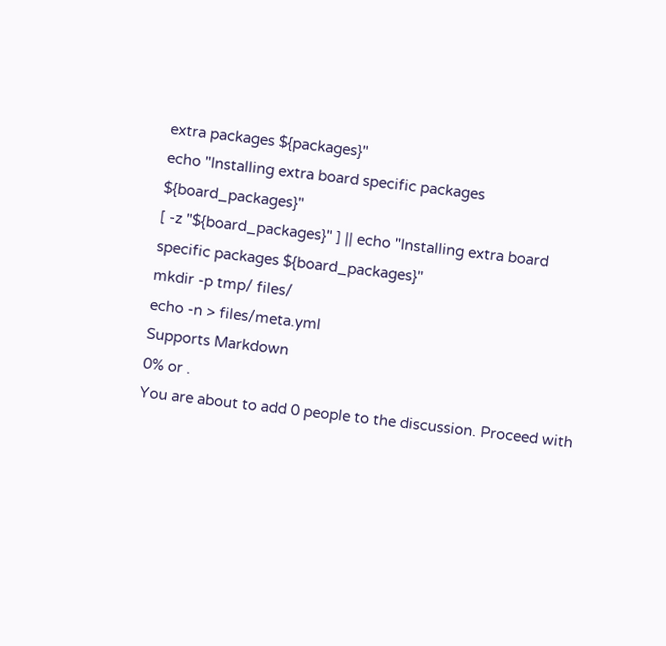extra packages ${packages}"
echo "Installing extra board specific packages ${board_packages}"
[ -z "${board_packages}" ] || echo "Installing extra board specific packages ${board_packages}"
mkdir -p tmp/ files/
echo -n > files/meta.yml
Supports Markdown
0% or .
You are about to add 0 people to the discussion. Proceed with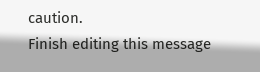caution.
Finish editing this message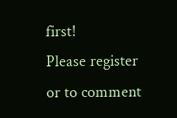first!
Please register or to comment